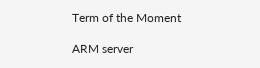Term of the Moment

ARM server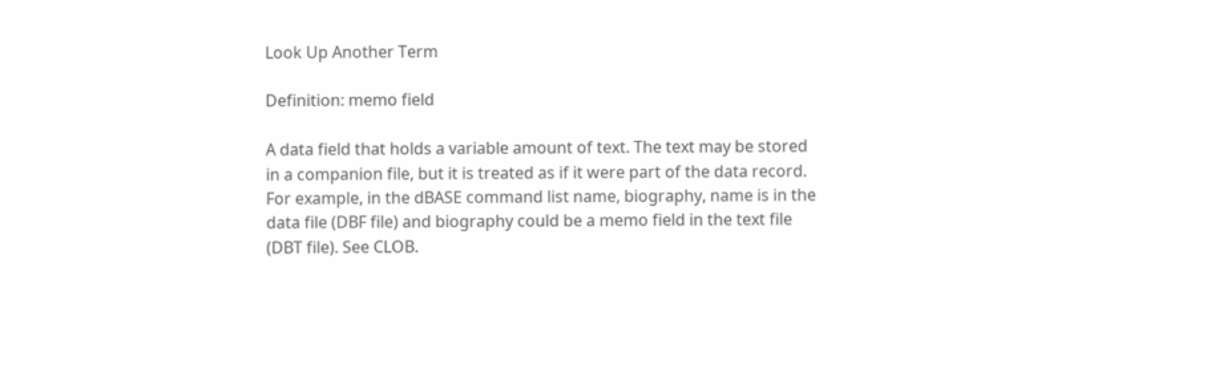Look Up Another Term

Definition: memo field

A data field that holds a variable amount of text. The text may be stored in a companion file, but it is treated as if it were part of the data record. For example, in the dBASE command list name, biography, name is in the data file (DBF file) and biography could be a memo field in the text file (DBT file). See CLOB.